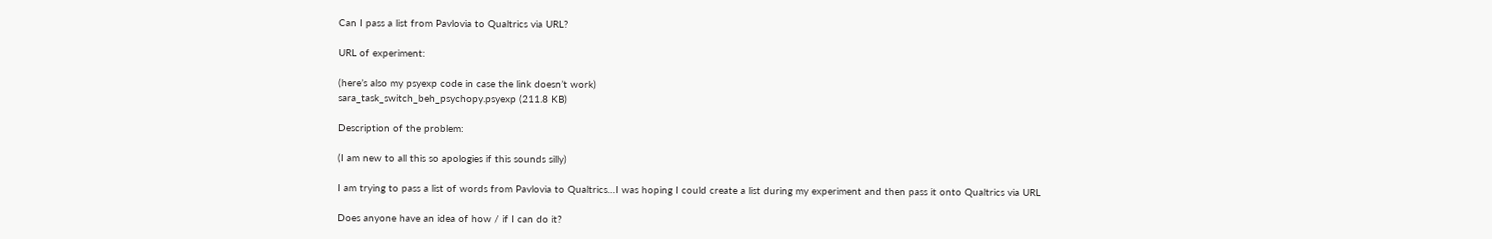Can I pass a list from Pavlovia to Qualtrics via URL?

URL of experiment:

(here’s also my psyexp code in case the link doesn’t work)
sara_task_switch_beh_psychopy.psyexp (211.8 KB)

Description of the problem:

(I am new to all this so apologies if this sounds silly)

I am trying to pass a list of words from Pavlovia to Qualtrics…I was hoping I could create a list during my experiment and then pass it onto Qualtrics via URL

Does anyone have an idea of how / if I can do it?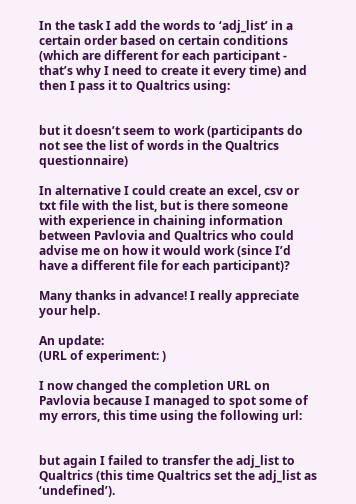In the task I add the words to ‘adj_list’ in a certain order based on certain conditions (which are different for each participant - that’s why I need to create it every time) and then I pass it to Qualtrics using:


but it doesn’t seem to work (participants do not see the list of words in the Qualtrics questionnaire)

In alternative I could create an excel, csv or txt file with the list, but is there someone with experience in chaining information between Pavlovia and Qualtrics who could advise me on how it would work (since I’d have a different file for each participant)?

Many thanks in advance! I really appreciate your help.

An update:
(URL of experiment: )

I now changed the completion URL on Pavlovia because I managed to spot some of my errors, this time using the following url:


but again I failed to transfer the adj_list to Qualtrics (this time Qualtrics set the adj_list as ‘undefined’).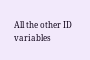All the other ID variables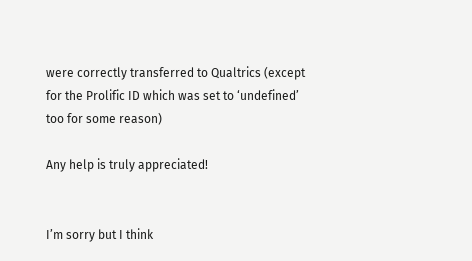were correctly transferred to Qualtrics (except for the Prolific ID which was set to ‘undefined’ too for some reason)

Any help is truly appreciated!


I’m sorry but I think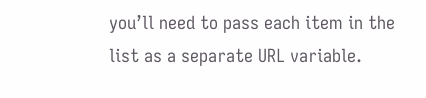you’ll need to pass each item in the list as a separate URL variable.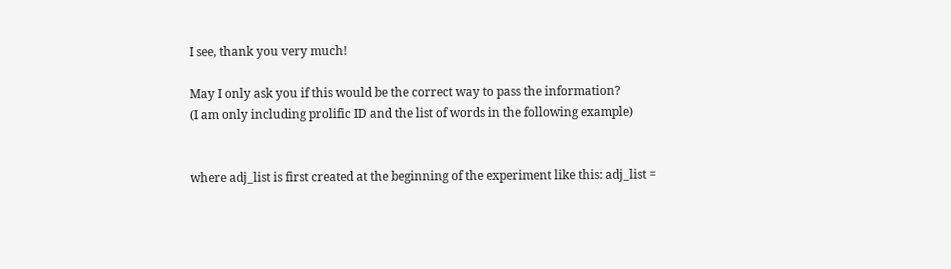I see, thank you very much!

May I only ask you if this would be the correct way to pass the information?
(I am only including prolific ID and the list of words in the following example)


where adj_list is first created at the beginning of the experiment like this: adj_list =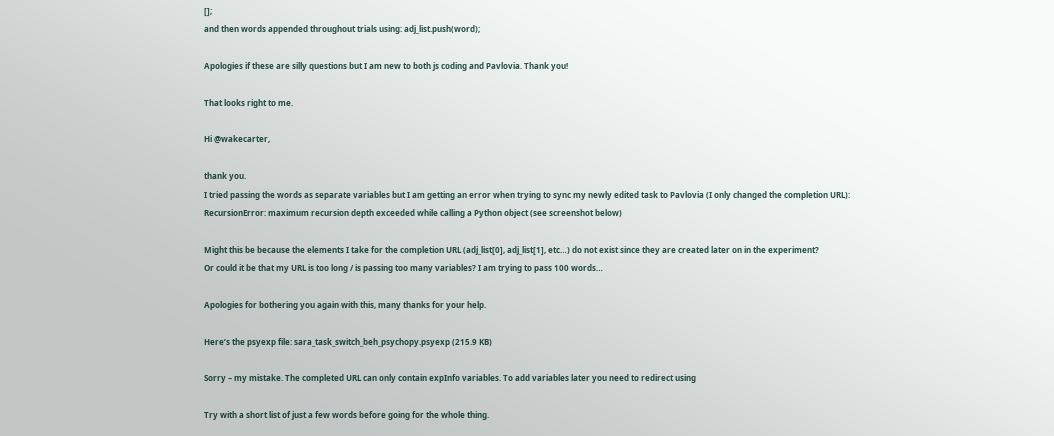[];
and then words appended throughout trials using: adj_list.push(word);

Apologies if these are silly questions but I am new to both js coding and Pavlovia. Thank you!

That looks right to me.

Hi @wakecarter,

thank you.
I tried passing the words as separate variables but I am getting an error when trying to sync my newly edited task to Pavlovia (I only changed the completion URL):
RecursionError: maximum recursion depth exceeded while calling a Python object (see screenshot below)

Might this be because the elements I take for the completion URL (adj_list[0], adj_list[1], etc…) do not exist since they are created later on in the experiment?
Or could it be that my URL is too long / is passing too many variables? I am trying to pass 100 words…

Apologies for bothering you again with this, many thanks for your help.

Here’s the psyexp file: sara_task_switch_beh_psychopy.psyexp (215.9 KB)

Sorry – my mistake. The completed URL can only contain expInfo variables. To add variables later you need to redirect using

Try with a short list of just a few words before going for the whole thing.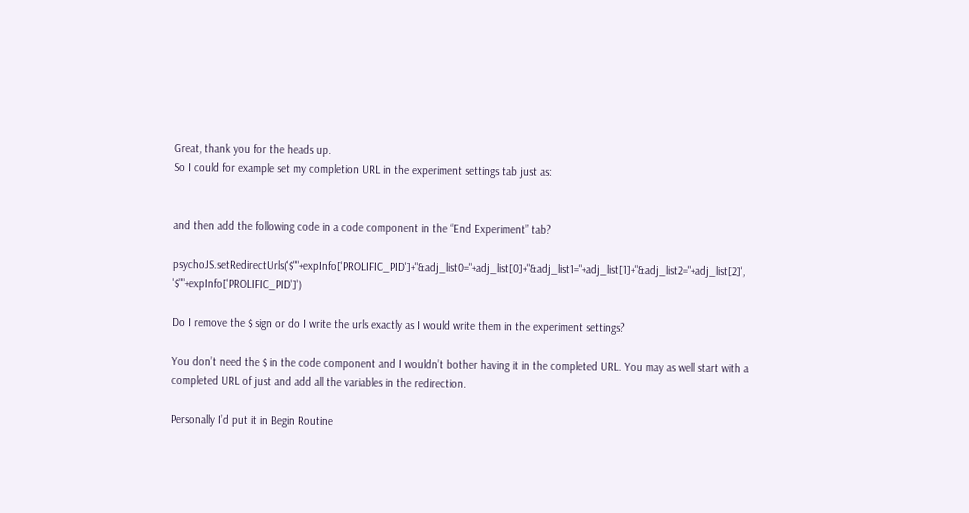Great, thank you for the heads up.
So I could for example set my completion URL in the experiment settings tab just as:


and then add the following code in a code component in the “End Experiment” tab?

psychoJS.setRedirectUrls('$""+expInfo['PROLIFIC_PID']+"&adj_list0="+adj_list[0]+"&adj_list1="+adj_list[1]+"&adj_list2="+adj_list[2]', '$""+expInfo['PROLIFIC_PID']')

Do I remove the $ sign or do I write the urls exactly as I would write them in the experiment settings?

You don’t need the $ in the code component and I wouldn’t bother having it in the completed URL. You may as well start with a completed URL of just and add all the variables in the redirection.

Personally I’d put it in Begin Routine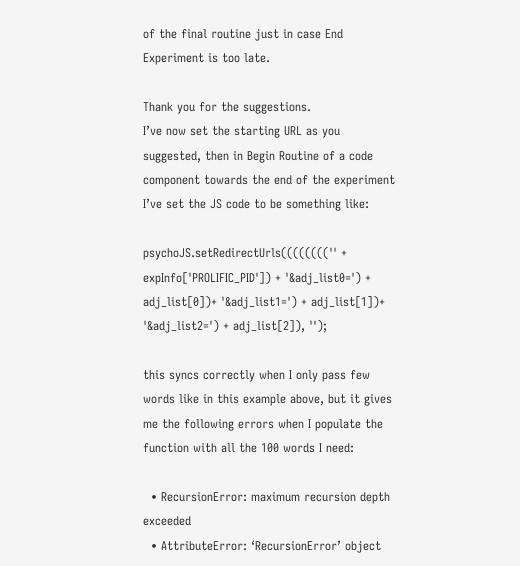of the final routine just in case End Experiment is too late.

Thank you for the suggestions.
I’ve now set the starting URL as you suggested, then in Begin Routine of a code component towards the end of the experiment I’ve set the JS code to be something like:

psychoJS.setRedirectUrls(((((((('' + expInfo['PROLIFIC_PID']) + '&adj_list0=') + adj_list[0])+ '&adj_list1=') + adj_list[1])+ '&adj_list2=') + adj_list[2]), '');

this syncs correctly when I only pass few words like in this example above, but it gives me the following errors when I populate the function with all the 100 words I need:

  • RecursionError: maximum recursion depth exceeded
  • AttributeError: ‘RecursionError’ object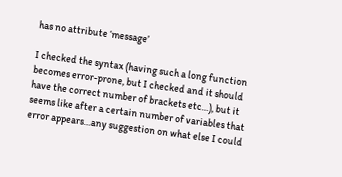has no attribute ‘message’

I checked the syntax (having such a long function becomes error-prone, but I checked and it should have the correct number of brackets etc…), but it seems like after a certain number of variables that error appears…any suggestion on what else I could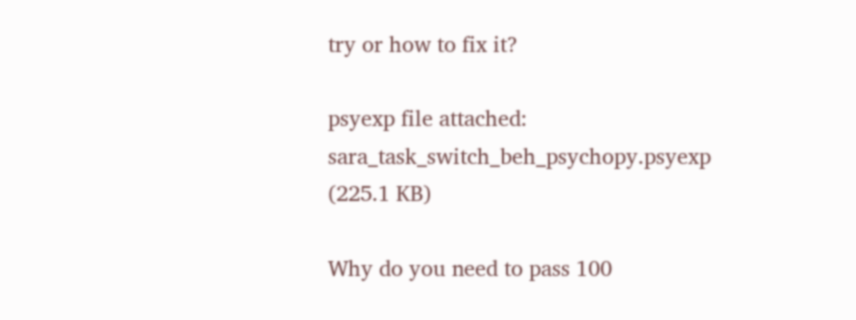try or how to fix it?

psyexp file attached: sara_task_switch_beh_psychopy.psyexp (225.1 KB)

Why do you need to pass 100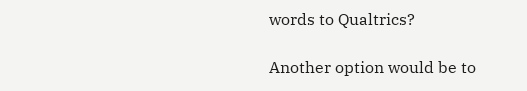words to Qualtrics?

Another option would be to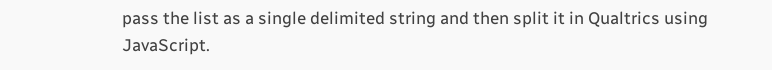pass the list as a single delimited string and then split it in Qualtrics using JavaScript.